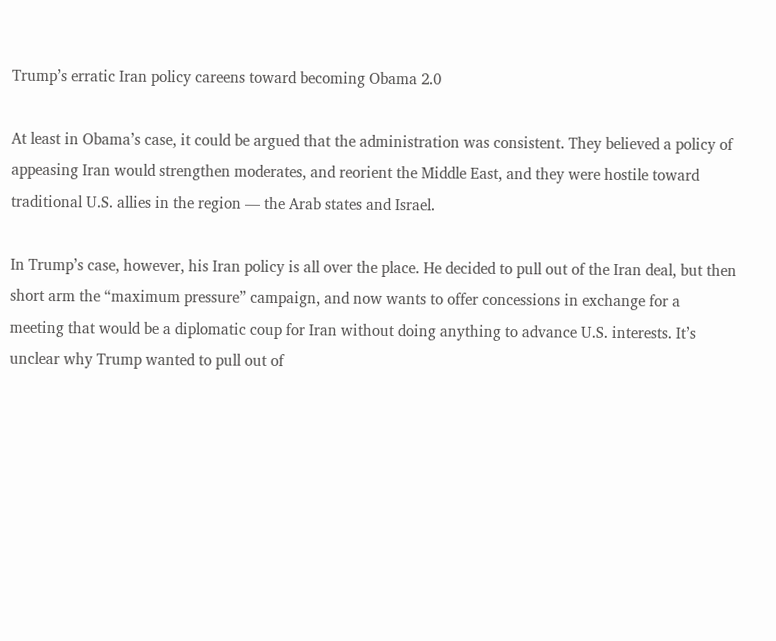Trump’s erratic Iran policy careens toward becoming Obama 2.0

At least in Obama’s case, it could be argued that the administration was consistent. They believed a policy of appeasing Iran would strengthen moderates, and reorient the Middle East, and they were hostile toward traditional U.S. allies in the region — the Arab states and Israel.

In Trump’s case, however, his Iran policy is all over the place. He decided to pull out of the Iran deal, but then short arm the “maximum pressure” campaign, and now wants to offer concessions in exchange for a meeting that would be a diplomatic coup for Iran without doing anything to advance U.S. interests. It’s unclear why Trump wanted to pull out of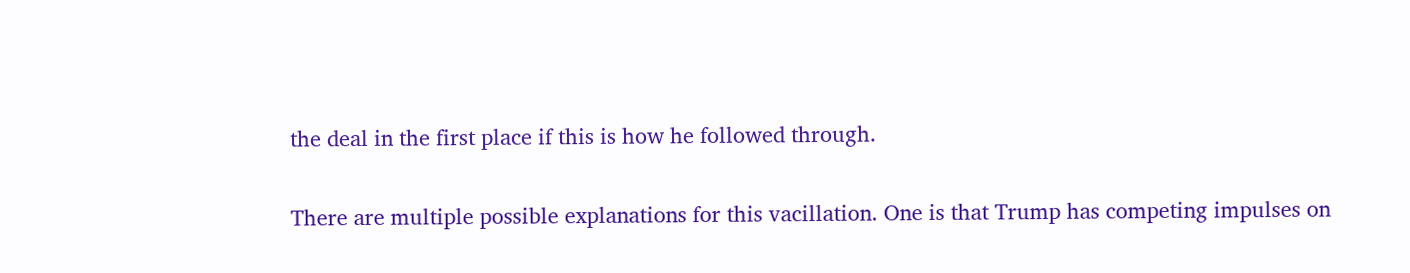the deal in the first place if this is how he followed through.

There are multiple possible explanations for this vacillation. One is that Trump has competing impulses on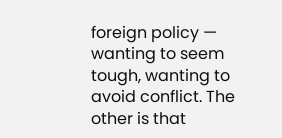foreign policy — wanting to seem tough, wanting to avoid conflict. The other is that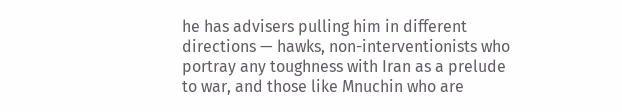he has advisers pulling him in different directions — hawks, non-interventionists who portray any toughness with Iran as a prelude to war, and those like Mnuchin who are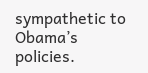sympathetic to Obama’s policies.